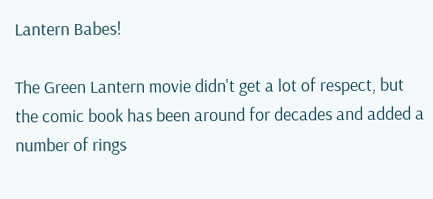Lantern Babes!

The Green Lantern movie didn't get a lot of respect, but the comic book has been around for decades and added a number of rings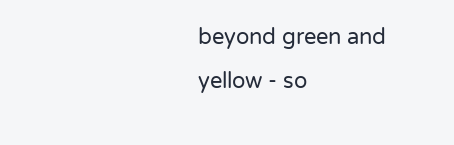beyond green and yellow - so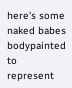here's some naked babes bodypainted to represent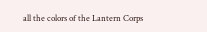all the colors of the Lantern Corps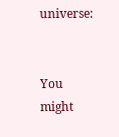universe:


You might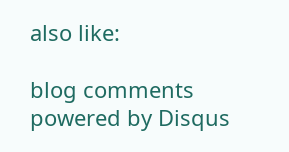also like:

blog comments powered by Disqus